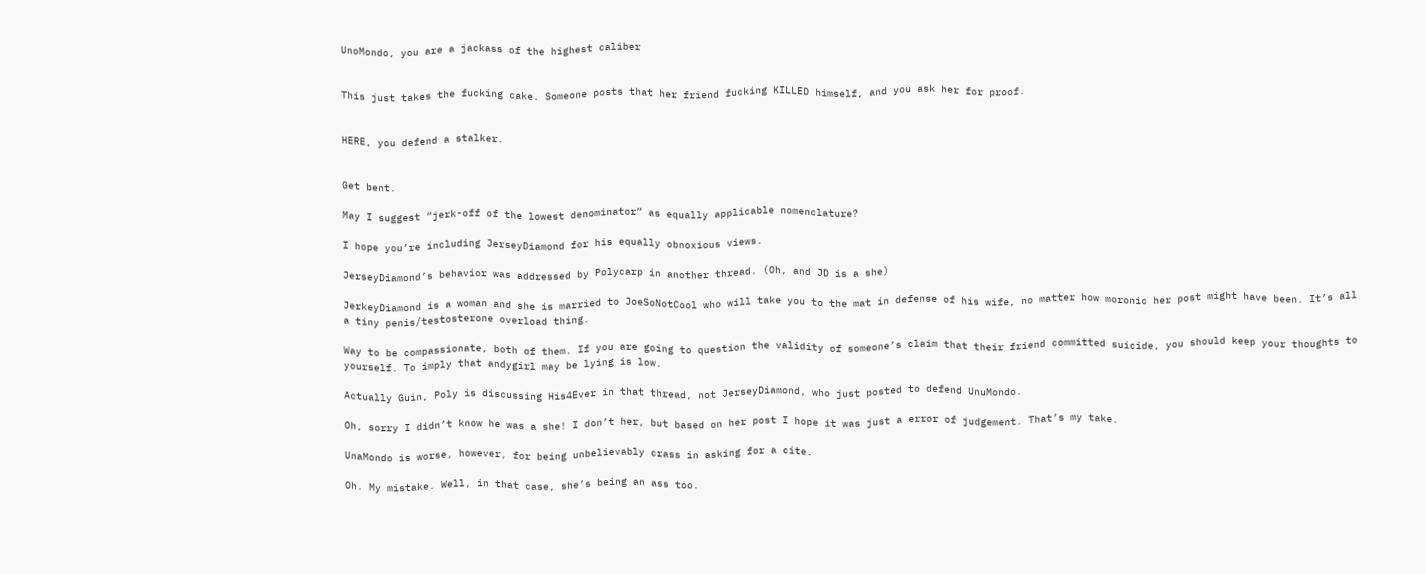UnoMondo, you are a jackass of the highest caliber


This just takes the fucking cake. Someone posts that her friend fucking KILLED himself, and you ask her for proof.


HERE, you defend a stalker.


Get bent.

May I suggest “jerk-off of the lowest denominator” as equally applicable nomenclature?

I hope you’re including JerseyDiamond for his equally obnoxious views.

JerseyDiamond’s behavior was addressed by Polycarp in another thread. (Oh, and JD is a she)

JerkeyDiamond is a woman and she is married to JoeSoNotCool who will take you to the mat in defense of his wife, no matter how moronic her post might have been. It’s all a tiny penis/testosterone overload thing.

Way to be compassionate, both of them. If you are going to question the validity of someone’s claim that their friend committed suicide, you should keep your thoughts to yourself. To imply that andygirl may be lying is low.

Actually Guin, Poly is discussing His4Ever in that thread, not JerseyDiamond, who just posted to defend UnuMondo.

Oh, sorry I didn’t know he was a she! I don’t her, but based on her post I hope it was just a error of judgement. That’s my take.

UnaMondo is worse, however, for being unbelievably crass in asking for a cite.

Oh. My mistake. Well, in that case, she’s being an ass too.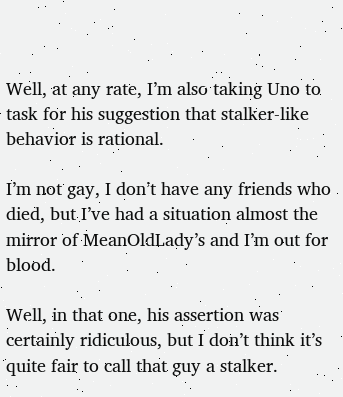Well, at any rate, I’m also taking Uno to task for his suggestion that stalker-like behavior is rational.

I’m not gay, I don’t have any friends who died, but I’ve had a situation almost the mirror of MeanOldLady’s and I’m out for blood.

Well, in that one, his assertion was certainly ridiculous, but I don’t think it’s quite fair to call that guy a stalker.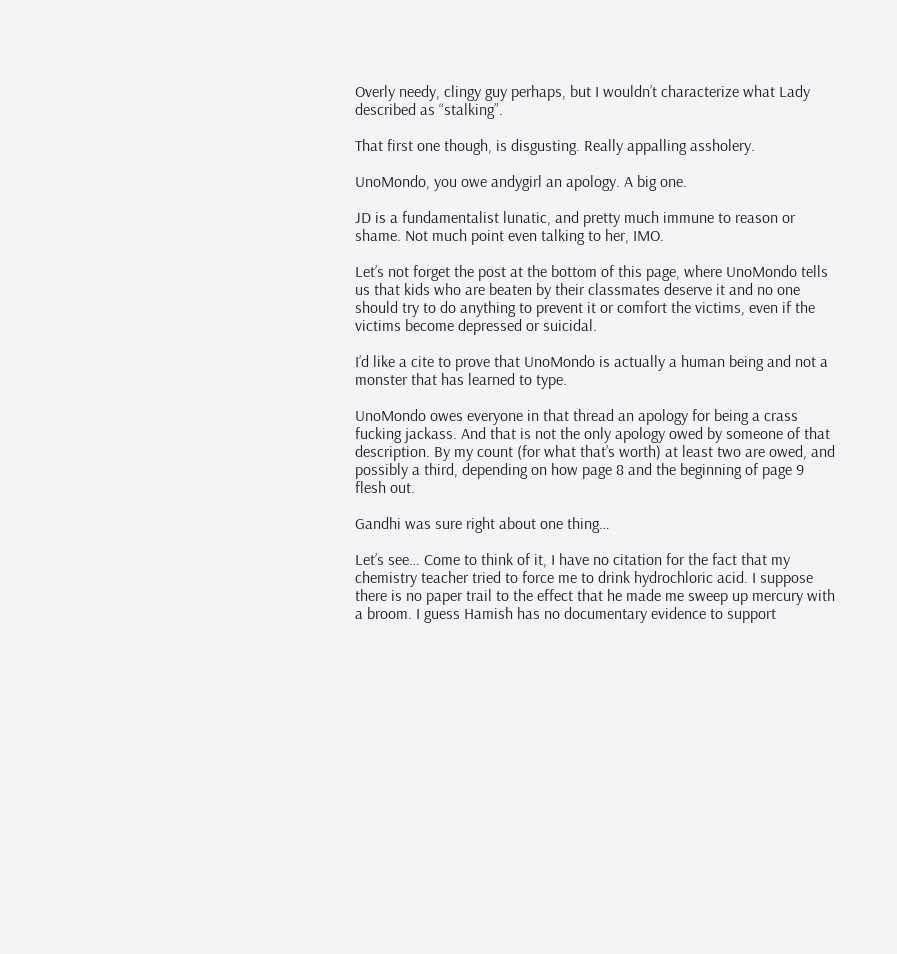Overly needy, clingy guy perhaps, but I wouldn’t characterize what Lady described as “stalking”.

That first one though, is disgusting. Really appalling assholery.

UnoMondo, you owe andygirl an apology. A big one.

JD is a fundamentalist lunatic, and pretty much immune to reason or shame. Not much point even talking to her, IMO.

Let’s not forget the post at the bottom of this page, where UnoMondo tells us that kids who are beaten by their classmates deserve it and no one should try to do anything to prevent it or comfort the victims, even if the victims become depressed or suicidal.

I’d like a cite to prove that UnoMondo is actually a human being and not a monster that has learned to type.

UnoMondo owes everyone in that thread an apology for being a crass fucking jackass. And that is not the only apology owed by someone of that description. By my count (for what that’s worth) at least two are owed, and possibly a third, depending on how page 8 and the beginning of page 9 flesh out.

Gandhi was sure right about one thing…

Let’s see… Come to think of it, I have no citation for the fact that my chemistry teacher tried to force me to drink hydrochloric acid. I suppose there is no paper trail to the effect that he made me sweep up mercury with a broom. I guess Hamish has no documentary evidence to support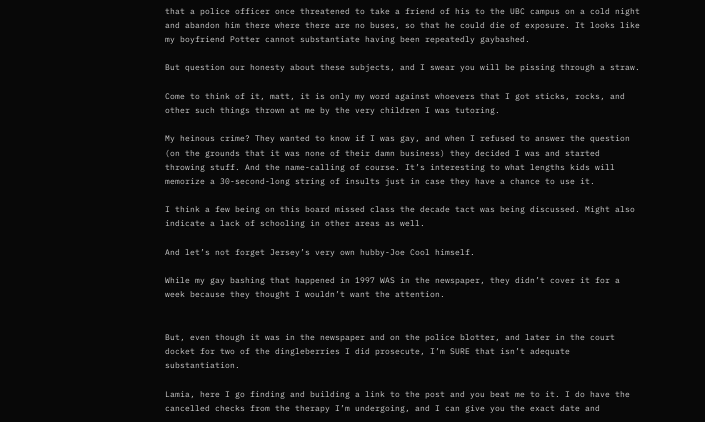that a police officer once threatened to take a friend of his to the UBC campus on a cold night and abandon him there where there are no buses, so that he could die of exposure. It looks like my boyfriend Potter cannot substantiate having been repeatedly gaybashed.

But question our honesty about these subjects, and I swear you will be pissing through a straw.

Come to think of it, matt, it is only my word against whoevers that I got sticks, rocks, and other such things thrown at me by the very children I was tutoring.

My heinous crime? They wanted to know if I was gay, and when I refused to answer the question (on the grounds that it was none of their damn business) they decided I was and started throwing stuff. And the name-calling of course. It’s interesting to what lengths kids will memorize a 30-second-long string of insults just in case they have a chance to use it.

I think a few being on this board missed class the decade tact was being discussed. Might also indicate a lack of schooling in other areas as well.

And let’s not forget Jersey’s very own hubby-Joe Cool himself.

While my gay bashing that happened in 1997 WAS in the newspaper, they didn’t cover it for a week because they thought I wouldn’t want the attention.


But, even though it was in the newspaper and on the police blotter, and later in the court docket for two of the dingleberries I did prosecute, I’m SURE that isn’t adequate substantiation.

Lamia, here I go finding and building a link to the post and you beat me to it. I do have the cancelled checks from the therapy I’m undergoing, and I can give you the exact date and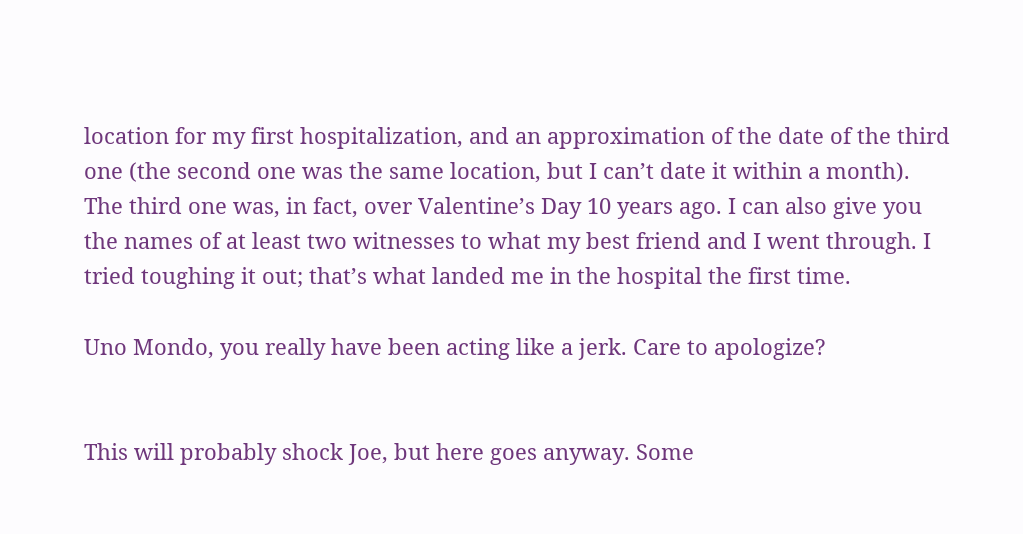location for my first hospitalization, and an approximation of the date of the third one (the second one was the same location, but I can’t date it within a month). The third one was, in fact, over Valentine’s Day 10 years ago. I can also give you the names of at least two witnesses to what my best friend and I went through. I tried toughing it out; that’s what landed me in the hospital the first time.

Uno Mondo, you really have been acting like a jerk. Care to apologize?


This will probably shock Joe, but here goes anyway. Some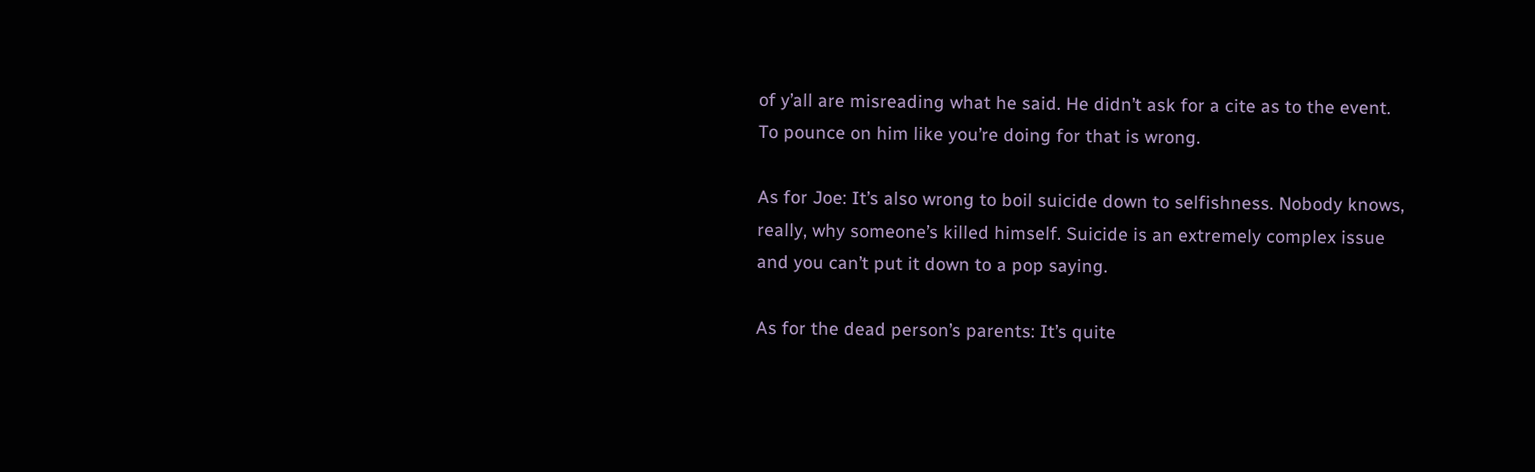of y’all are misreading what he said. He didn’t ask for a cite as to the event. To pounce on him like you’re doing for that is wrong.

As for Joe: It’s also wrong to boil suicide down to selfishness. Nobody knows, really, why someone’s killed himself. Suicide is an extremely complex issue and you can’t put it down to a pop saying.

As for the dead person’s parents: It’s quite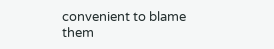convenient to blame them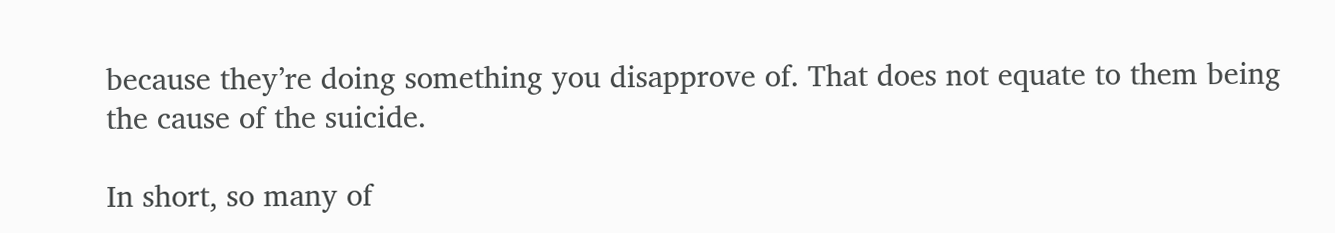because they’re doing something you disapprove of. That does not equate to them being the cause of the suicide.

In short, so many of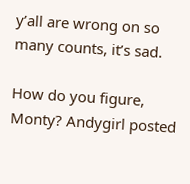y’all are wrong on so many counts, it’s sad.

How do you figure, Monty? Andygirl posted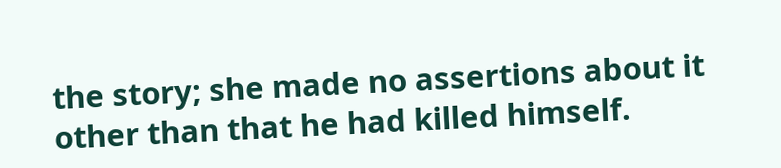the story; she made no assertions about it other than that he had killed himself.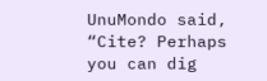UnuMondo said, “Cite? Perhaps you can dig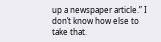up a newspaper article.” I don’t know how else to take that.